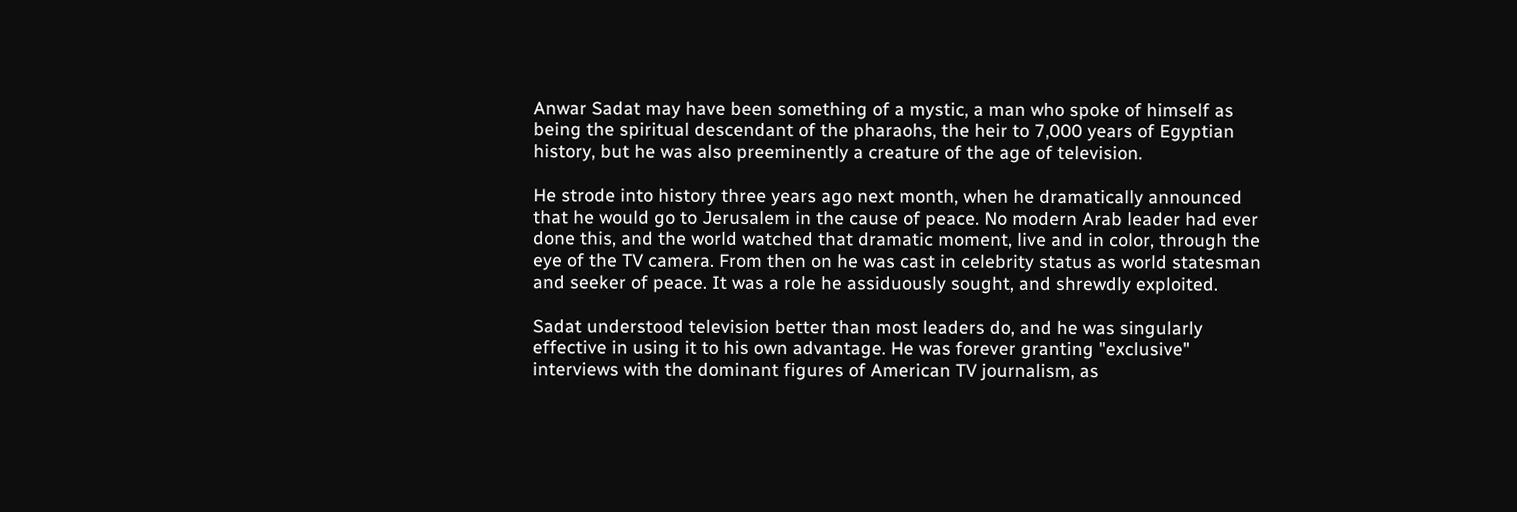Anwar Sadat may have been something of a mystic, a man who spoke of himself as being the spiritual descendant of the pharaohs, the heir to 7,000 years of Egyptian history, but he was also preeminently a creature of the age of television.

He strode into history three years ago next month, when he dramatically announced that he would go to Jerusalem in the cause of peace. No modern Arab leader had ever done this, and the world watched that dramatic moment, live and in color, through the eye of the TV camera. From then on he was cast in celebrity status as world statesman and seeker of peace. It was a role he assiduously sought, and shrewdly exploited.

Sadat understood television better than most leaders do, and he was singularly effective in using it to his own advantage. He was forever granting "exclusive" interviews with the dominant figures of American TV journalism, as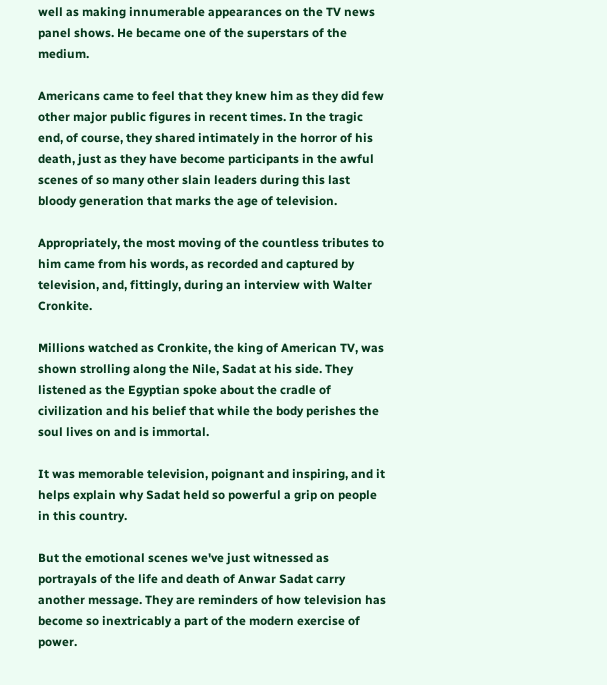well as making innumerable appearances on the TV news panel shows. He became one of the superstars of the medium.

Americans came to feel that they knew him as they did few other major public figures in recent times. In the tragic end, of course, they shared intimately in the horror of his death, just as they have become participants in the awful scenes of so many other slain leaders during this last bloody generation that marks the age of television.

Appropriately, the most moving of the countless tributes to him came from his words, as recorded and captured by television, and, fittingly, during an interview with Walter Cronkite.

Millions watched as Cronkite, the king of American TV, was shown strolling along the Nile, Sadat at his side. They listened as the Egyptian spoke about the cradle of civilization and his belief that while the body perishes the soul lives on and is immortal.

It was memorable television, poignant and inspiring, and it helps explain why Sadat held so powerful a grip on people in this country.

But the emotional scenes we've just witnessed as portrayals of the life and death of Anwar Sadat carry another message. They are reminders of how television has become so inextricably a part of the modern exercise of power.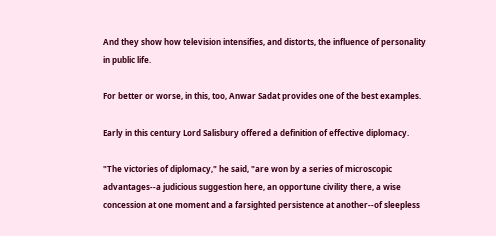And they show how television intensifies, and distorts, the influence of personality in public life.

For better or worse, in this, too, Anwar Sadat provides one of the best examples.

Early in this century Lord Salisbury offered a definition of effective diplomacy.

"The victories of diplomacy," he said, "are won by a series of microscopic advantages--a judicious suggestion here, an opportune civility there, a wise concession at one moment and a farsighted persistence at another--of sleepless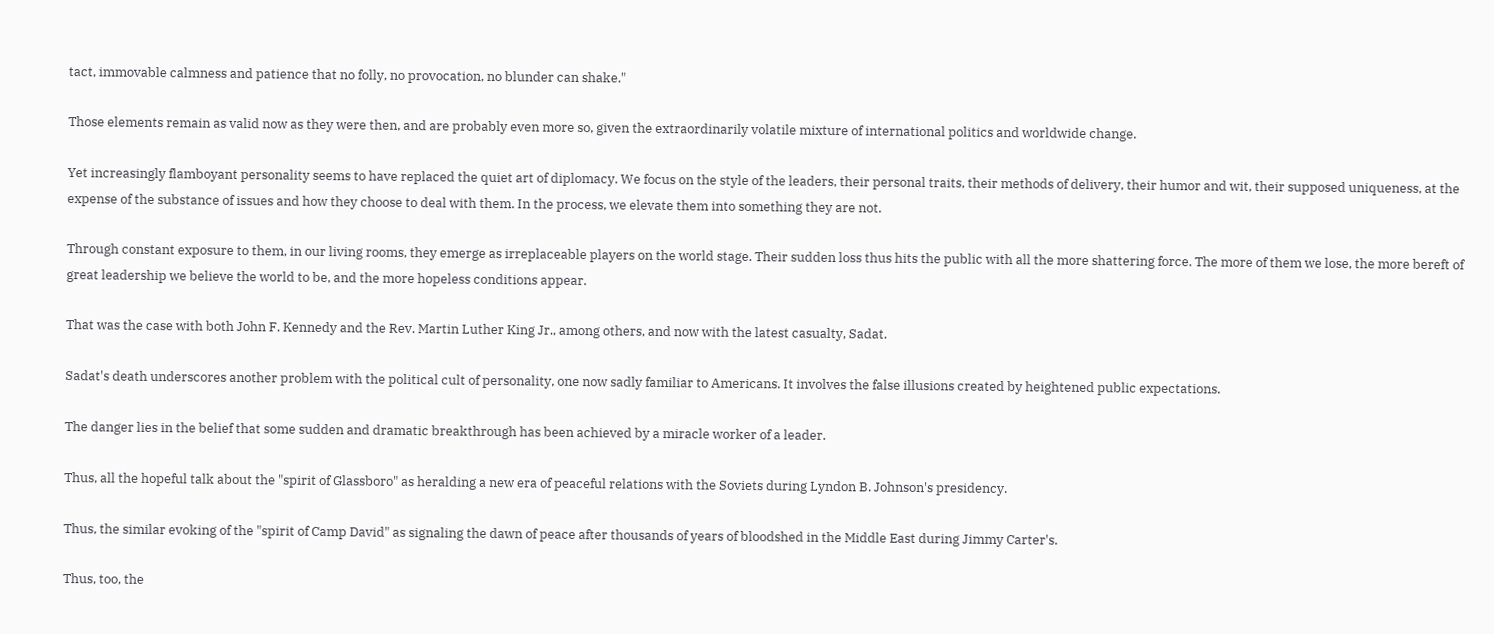tact, immovable calmness and patience that no folly, no provocation, no blunder can shake."

Those elements remain as valid now as they were then, and are probably even more so, given the extraordinarily volatile mixture of international politics and worldwide change.

Yet increasingly flamboyant personality seems to have replaced the quiet art of diplomacy. We focus on the style of the leaders, their personal traits, their methods of delivery, their humor and wit, their supposed uniqueness, at the expense of the substance of issues and how they choose to deal with them. In the process, we elevate them into something they are not.

Through constant exposure to them, in our living rooms, they emerge as irreplaceable players on the world stage. Their sudden loss thus hits the public with all the more shattering force. The more of them we lose, the more bereft of great leadership we believe the world to be, and the more hopeless conditions appear.

That was the case with both John F. Kennedy and the Rev. Martin Luther King Jr., among others, and now with the latest casualty, Sadat.

Sadat's death underscores another problem with the political cult of personality, one now sadly familiar to Americans. It involves the false illusions created by heightened public expectations.

The danger lies in the belief that some sudden and dramatic breakthrough has been achieved by a miracle worker of a leader.

Thus, all the hopeful talk about the "spirit of Glassboro" as heralding a new era of peaceful relations with the Soviets during Lyndon B. Johnson's presidency.

Thus, the similar evoking of the "spirit of Camp David" as signaling the dawn of peace after thousands of years of bloodshed in the Middle East during Jimmy Carter's.

Thus, too, the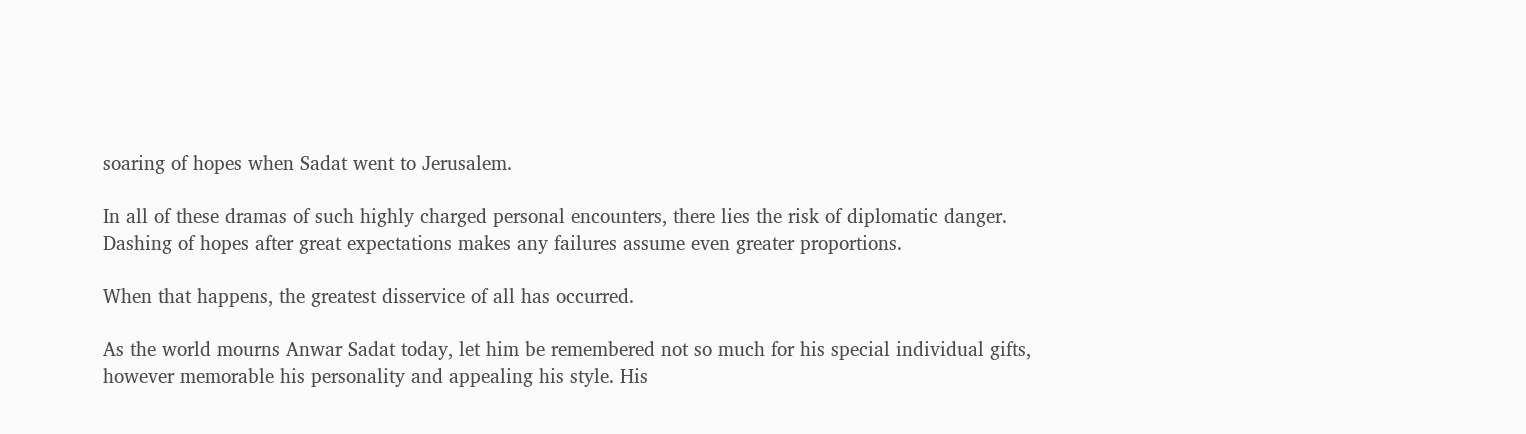soaring of hopes when Sadat went to Jerusalem.

In all of these dramas of such highly charged personal encounters, there lies the risk of diplomatic danger. Dashing of hopes after great expectations makes any failures assume even greater proportions.

When that happens, the greatest disservice of all has occurred.

As the world mourns Anwar Sadat today, let him be remembered not so much for his special individual gifts, however memorable his personality and appealing his style. His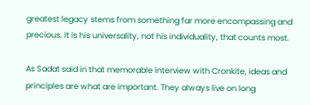greatest legacy stems from something far more encompassing and precious. It is his universality, not his individuality, that counts most.

As Sadat said in that memorable interview with Cronkite, ideas and principles are what are important. They always live on long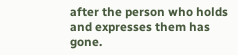after the person who holds and expresses them has gone.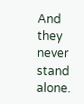And they never stand alone.